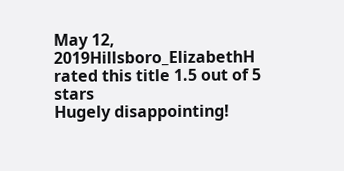May 12, 2019Hillsboro_ElizabethH rated this title 1.5 out of 5 stars
Hugely disappointing!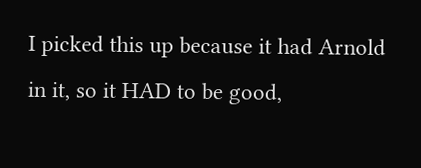I picked this up because it had Arnold in it, so it HAD to be good,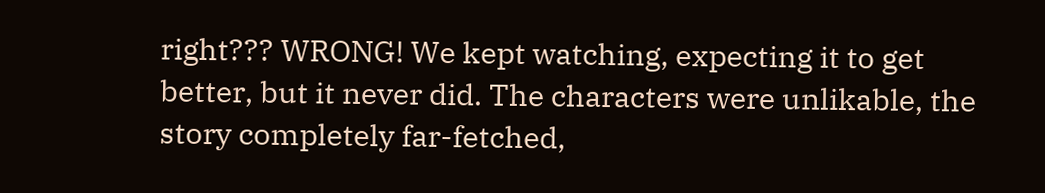right??? WRONG! We kept watching, expecting it to get better, but it never did. The characters were unlikable, the story completely far-fetched,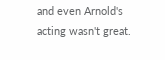and even Arnold's acting wasn't great.